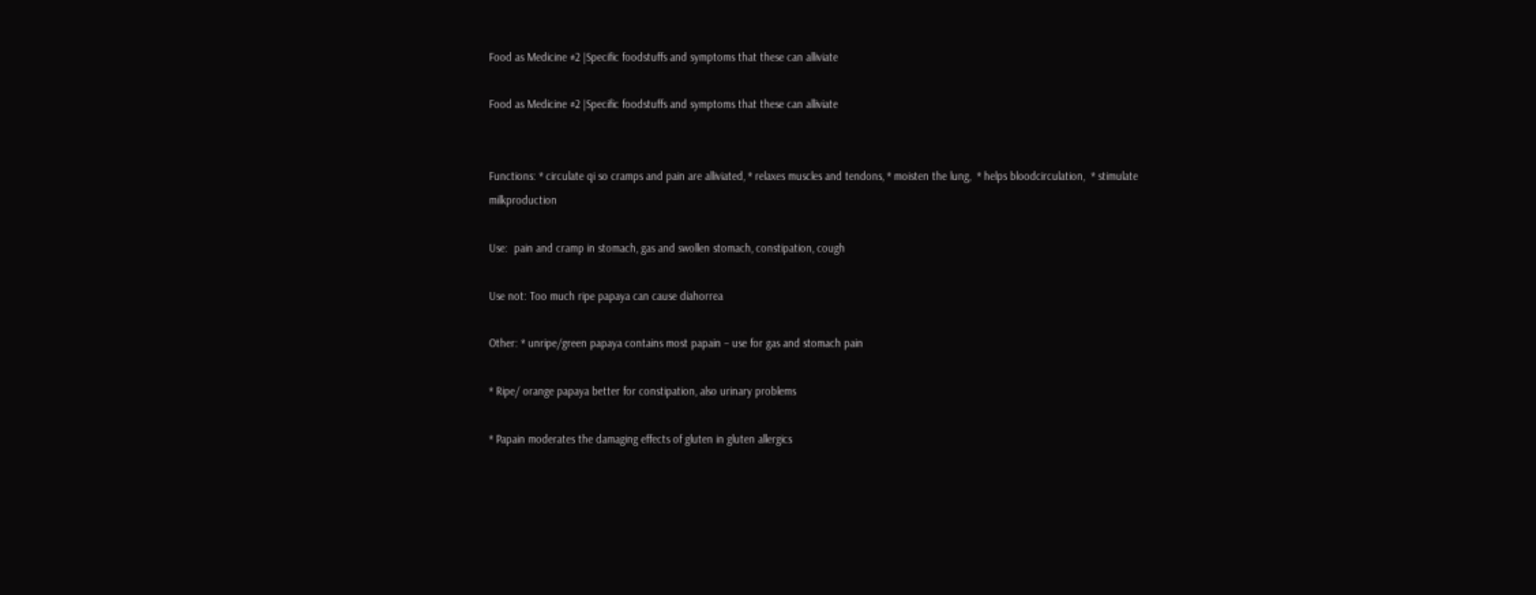Food as Medicine #2 |Specific foodstuffs and symptoms that these can alliviate

Food as Medicine #2 |Specific foodstuffs and symptoms that these can alliviate


Functions: * circulate qi so cramps and pain are alliviated, * relaxes muscles and tendons, * moisten the lung,  * helps bloodcirculation,  * stimulate milkproduction

Use:  pain and cramp in stomach, gas and swollen stomach, constipation, cough

Use not: Too much ripe papaya can cause diahorrea

Other: * unripe/green papaya contains most papain – use for gas and stomach pain

* Ripe/ orange papaya better for constipation, also urinary problems

* Papain moderates the damaging effects of gluten in gluten allergics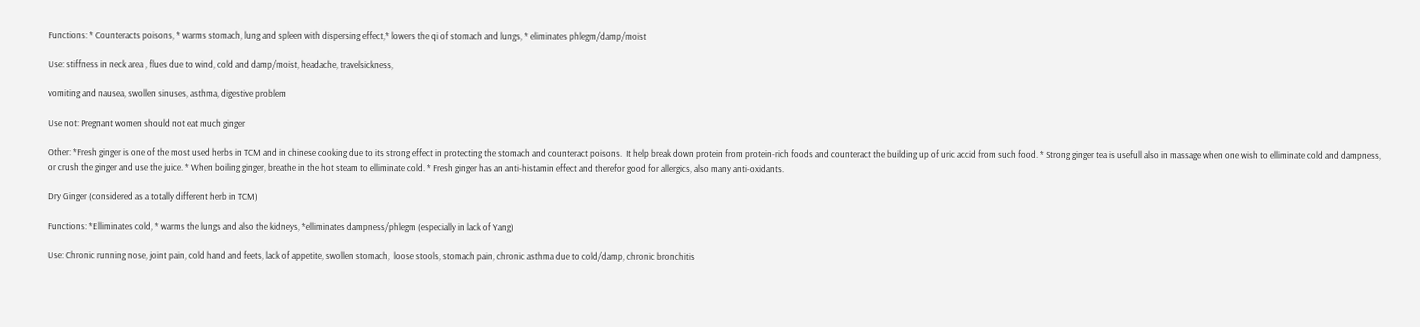Functions: * Counteracts poisons, * warms stomach, lung and spleen with dispersing effect,* lowers the qi of stomach and lungs, * eliminates phlegm/damp/moist

Use: stiffness in neck area , flues due to wind, cold and damp/moist, headache, travelsickness,

vomiting and nausea, swollen sinuses, asthma, digestive problem

Use not: Pregnant women should not eat much ginger

Other: *Fresh ginger is one of the most used herbs in TCM and in chinese cooking due to its strong effect in protecting the stomach and counteract poisons.  It help break down protein from protein-rich foods and counteract the building up of uric accid from such food. * Strong ginger tea is usefull also in massage when one wish to elliminate cold and dampness, or crush the ginger and use the juice. * When boiling ginger, breathe in the hot steam to elliminate cold. * Fresh ginger has an anti-histamin effect and therefor good for allergics, also many anti-oxidants.

Dry Ginger (considered as a totally different herb in TCM)

Functions: *Elliminates cold, * warms the lungs and also the kidneys, *elliminates dampness/phlegm (especially in lack of Yang)

Use: Chronic running nose, joint pain, cold hand and feets, lack of appetite, swollen stomach,  loose stools, stomach pain, chronic asthma due to cold/damp, chronic bronchitis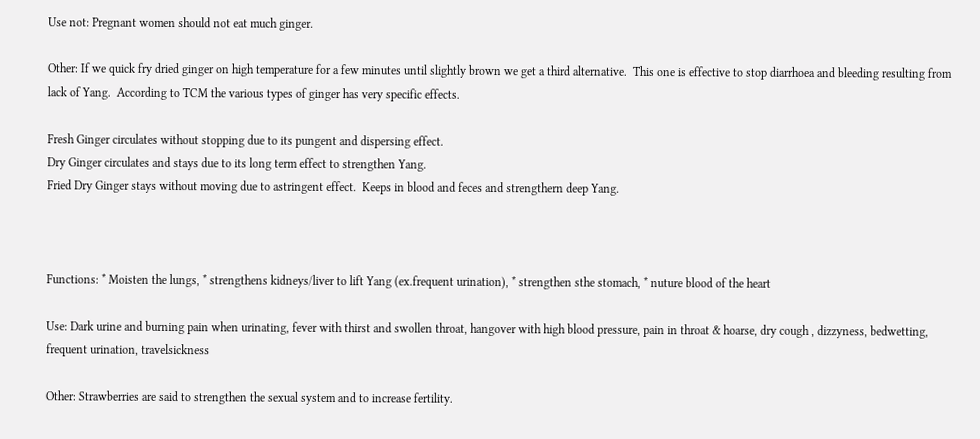Use not: Pregnant women should not eat much ginger.

Other: If we quick fry dried ginger on high temperature for a few minutes until slightly brown we get a third alternative.  This one is effective to stop diarrhoea and bleeding resulting from lack of Yang.  According to TCM the various types of ginger has very specific effects.

Fresh Ginger circulates without stopping due to its pungent and dispersing effect.
Dry Ginger circulates and stays due to its long term effect to strengthen Yang.
Fried Dry Ginger stays without moving due to astringent effect.  Keeps in blood and feces and strengthern deep Yang.



Functions: * Moisten the lungs, * strengthens kidneys/liver to lift Yang (ex.frequent urination), * strengthen sthe stomach, * nuture blood of the heart

Use: Dark urine and burning pain when urinating, fever with thirst and swollen throat, hangover with high blood pressure, pain in throat & hoarse, dry cough , dizzyness, bedwetting, frequent urination, travelsickness

Other: Strawberries are said to strengthen the sexual system and to increase fertility.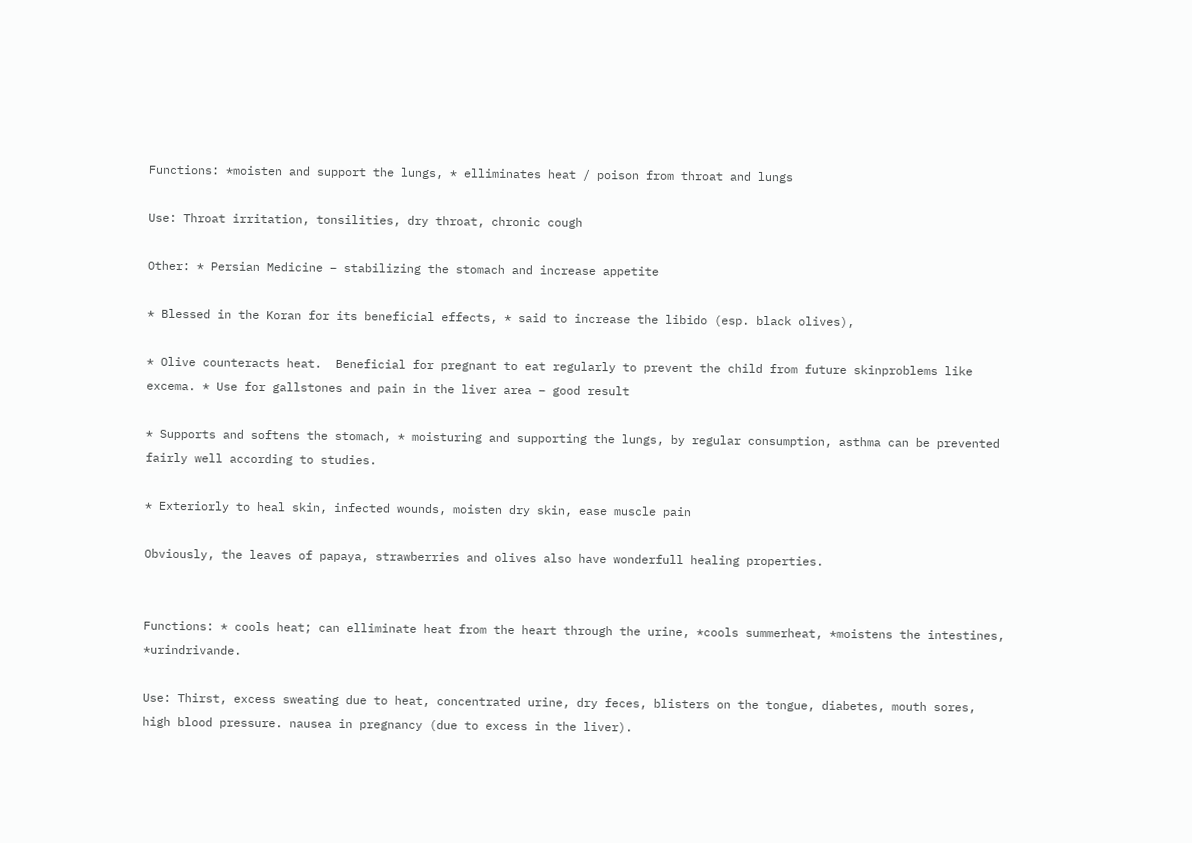Functions: *moisten and support the lungs, * elliminates heat / poison from throat and lungs

Use: Throat irritation, tonsilities, dry throat, chronic cough

Other: * Persian Medicine – stabilizing the stomach and increase appetite

* Blessed in the Koran for its beneficial effects, * said to increase the libido (esp. black olives),

* Olive counteracts heat.  Beneficial for pregnant to eat regularly to prevent the child from future skinproblems like excema. * Use for gallstones and pain in the liver area – good result

* Supports and softens the stomach, * moisturing and supporting the lungs, by regular consumption, asthma can be prevented fairly well according to studies.

* Exteriorly to heal skin, infected wounds, moisten dry skin, ease muscle pain

Obviously, the leaves of papaya, strawberries and olives also have wonderfull healing properties.


Functions: * cools heat; can elliminate heat from the heart through the urine, *cools summerheat, *moistens the intestines, *urindrivande.

Use: Thirst, excess sweating due to heat, concentrated urine, dry feces, blisters on the tongue, diabetes, mouth sores, high blood pressure. nausea in pregnancy (due to excess in the liver).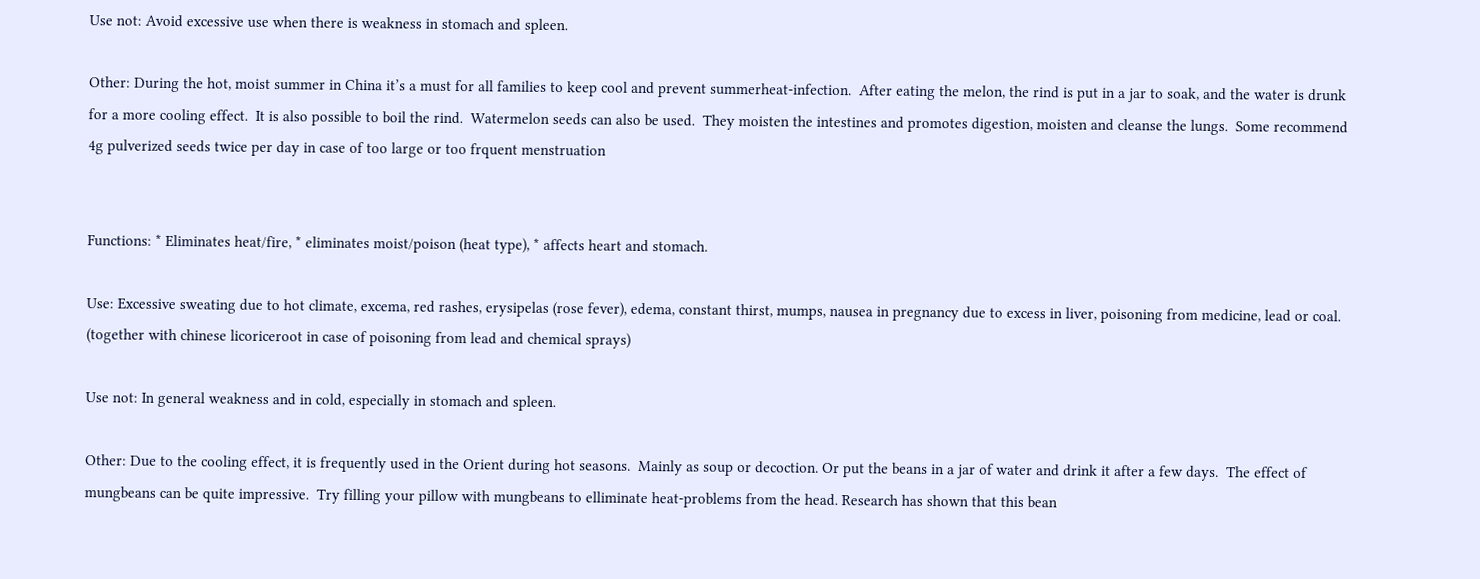Use not: Avoid excessive use when there is weakness in stomach and spleen.

Other: During the hot, moist summer in China it’s a must for all families to keep cool and prevent summerheat-infection.  After eating the melon, the rind is put in a jar to soak, and the water is drunk for a more cooling effect.  It is also possible to boil the rind.  Watermelon seeds can also be used.  They moisten the intestines and promotes digestion, moisten and cleanse the lungs.  Some recommend 4g pulverized seeds twice per day in case of too large or too frquent menstruation


Functions: * Eliminates heat/fire, * eliminates moist/poison (heat type), * affects heart and stomach.

Use: Excessive sweating due to hot climate, excema, red rashes, erysipelas (rose fever), edema, constant thirst, mumps, nausea in pregnancy due to excess in liver, poisoning from medicine, lead or coal. (together with chinese licoriceroot in case of poisoning from lead and chemical sprays)

Use not: In general weakness and in cold, especially in stomach and spleen.

Other: Due to the cooling effect, it is frequently used in the Orient during hot seasons.  Mainly as soup or decoction. Or put the beans in a jar of water and drink it after a few days.  The effect of mungbeans can be quite impressive.  Try filling your pillow with mungbeans to elliminate heat-problems from the head. Research has shown that this bean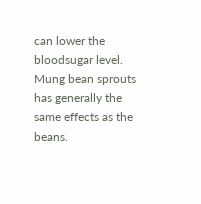can lower the bloodsugar level.  Mung bean sprouts has generally the same effects as the beans.